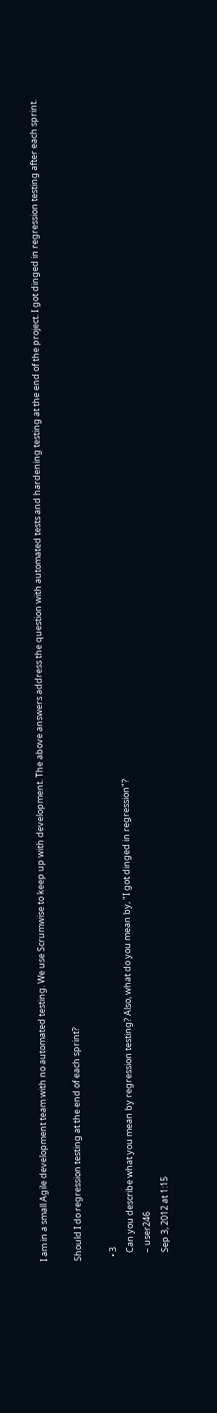I am in a small Agile development team with no automated testing. We use Scrumwise to keep up with development. The above answers address the question with automated tests and hardening testing at the end of the project. I got dinged in regression testing after each sprint.

Should I do regression testing at the end of each sprint?

  • 3
    Can you describe what you mean by regression testing? Also, what do you mean by, "I got dinged in regression"?
    – user246
    Sep 3, 2012 at 1:15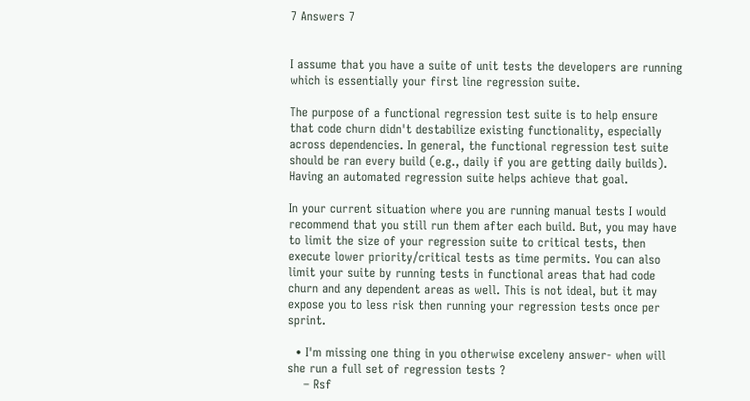7 Answers 7


I assume that you have a suite of unit tests the developers are running which is essentially your first line regression suite.

The purpose of a functional regression test suite is to help ensure that code churn didn't destabilize existing functionality, especially across dependencies. In general, the functional regression test suite should be ran every build (e.g., daily if you are getting daily builds). Having an automated regression suite helps achieve that goal.

In your current situation where you are running manual tests I would recommend that you still run them after each build. But, you may have to limit the size of your regression suite to critical tests, then execute lower priority/critical tests as time permits. You can also limit your suite by running tests in functional areas that had code churn and any dependent areas as well. This is not ideal, but it may expose you to less risk then running your regression tests once per sprint.

  • I'm missing one thing in you otherwise exceleny answer- when will she run a full set of regression tests ?
    – Rsf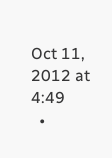Oct 11, 2012 at 4:49
  •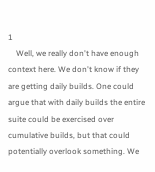1
    Well, we really don't have enough context here. We don't know if they are getting daily builds. One could argue that with daily builds the entire suite could be exercised over cumulative builds, but that could potentially overlook something. We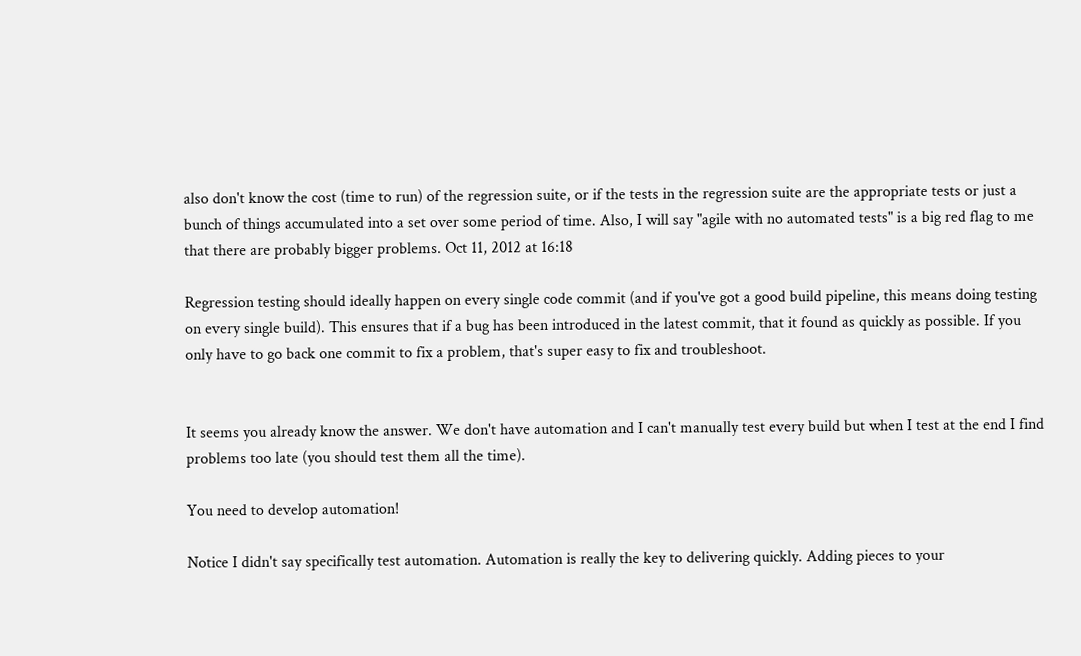also don't know the cost (time to run) of the regression suite, or if the tests in the regression suite are the appropriate tests or just a bunch of things accumulated into a set over some period of time. Also, I will say "agile with no automated tests" is a big red flag to me that there are probably bigger problems. Oct 11, 2012 at 16:18

Regression testing should ideally happen on every single code commit (and if you've got a good build pipeline, this means doing testing on every single build). This ensures that if a bug has been introduced in the latest commit, that it found as quickly as possible. If you only have to go back one commit to fix a problem, that's super easy to fix and troubleshoot.


It seems you already know the answer. We don't have automation and I can't manually test every build but when I test at the end I find problems too late (you should test them all the time).

You need to develop automation!

Notice I didn't say specifically test automation. Automation is really the key to delivering quickly. Adding pieces to your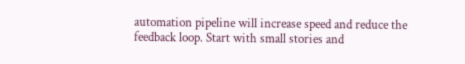automation pipeline will increase speed and reduce the feedback loop. Start with small stories and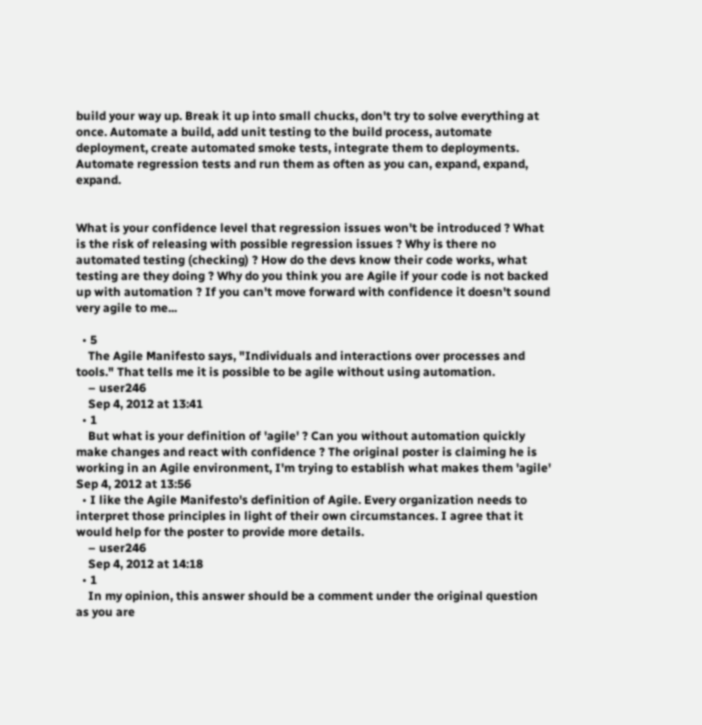build your way up. Break it up into small chucks, don't try to solve everything at once. Automate a build, add unit testing to the build process, automate deployment, create automated smoke tests, integrate them to deployments. Automate regression tests and run them as often as you can, expand, expand, expand.


What is your confidence level that regression issues won't be introduced ? What is the risk of releasing with possible regression issues ? Why is there no automated testing (checking) ? How do the devs know their code works, what testing are they doing ? Why do you think you are Agile if your code is not backed up with automation ? If you can't move forward with confidence it doesn't sound very agile to me...

  • 5
    The Agile Manifesto says, "Individuals and interactions over processes and tools." That tells me it is possible to be agile without using automation.
    – user246
    Sep 4, 2012 at 13:41
  • 1
    But what is your definition of 'agile' ? Can you without automation quickly make changes and react with confidence ? The original poster is claiming he is working in an Agile environment, I'm trying to establish what makes them 'agile' Sep 4, 2012 at 13:56
  • I like the Agile Manifesto's definition of Agile. Every organization needs to interpret those principles in light of their own circumstances. I agree that it would help for the poster to provide more details.
    – user246
    Sep 4, 2012 at 14:18
  • 1
    In my opinion, this answer should be a comment under the original question as you are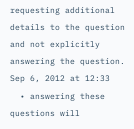requesting additional details to the question and not explicitly answering the question. Sep 6, 2012 at 12:33
  • answering these questions will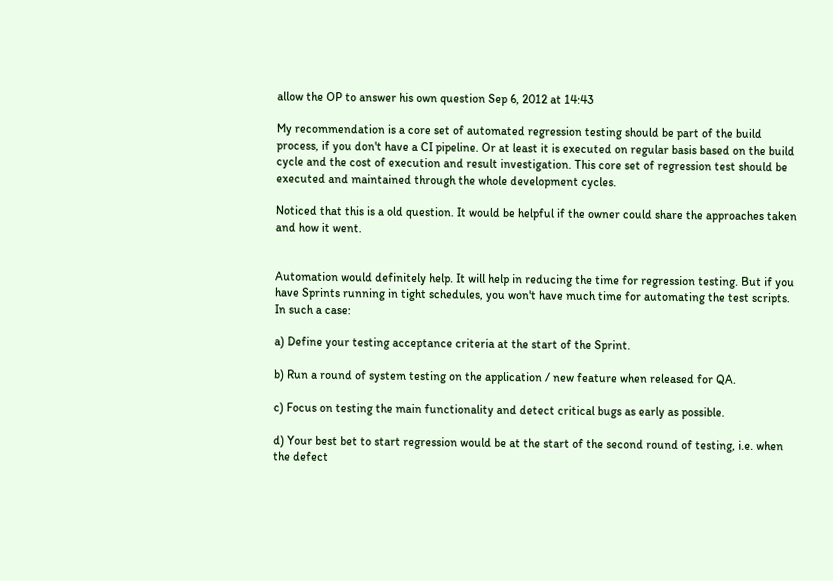allow the OP to answer his own question Sep 6, 2012 at 14:43

My recommendation is a core set of automated regression testing should be part of the build process, if you don't have a CI pipeline. Or at least it is executed on regular basis based on the build cycle and the cost of execution and result investigation. This core set of regression test should be executed and maintained through the whole development cycles.

Noticed that this is a old question. It would be helpful if the owner could share the approaches taken and how it went.


Automation would definitely help. It will help in reducing the time for regression testing. But if you have Sprints running in tight schedules, you won't have much time for automating the test scripts. In such a case:

a) Define your testing acceptance criteria at the start of the Sprint.

b) Run a round of system testing on the application / new feature when released for QA.

c) Focus on testing the main functionality and detect critical bugs as early as possible.

d) Your best bet to start regression would be at the start of the second round of testing, i.e. when the defect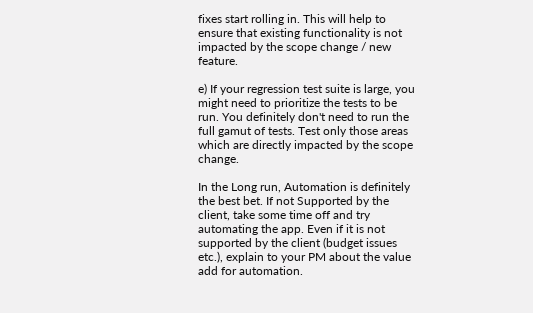fixes start rolling in. This will help to ensure that existing functionality is not impacted by the scope change / new feature.

e) If your regression test suite is large, you might need to prioritize the tests to be run. You definitely don't need to run the full gamut of tests. Test only those areas which are directly impacted by the scope change.

In the Long run, Automation is definitely the best bet. If not Supported by the client, take some time off and try automating the app. Even if it is not supported by the client (budget issues etc.), explain to your PM about the value add for automation.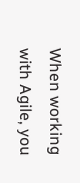When working with Agile, you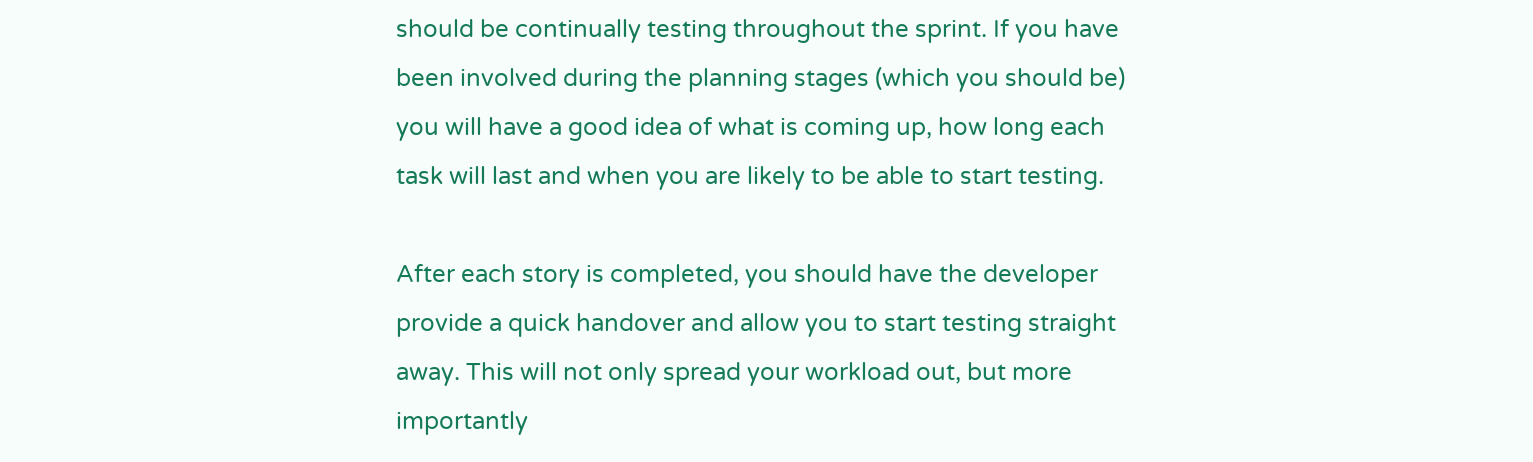should be continually testing throughout the sprint. If you have been involved during the planning stages (which you should be) you will have a good idea of what is coming up, how long each task will last and when you are likely to be able to start testing.

After each story is completed, you should have the developer provide a quick handover and allow you to start testing straight away. This will not only spread your workload out, but more importantly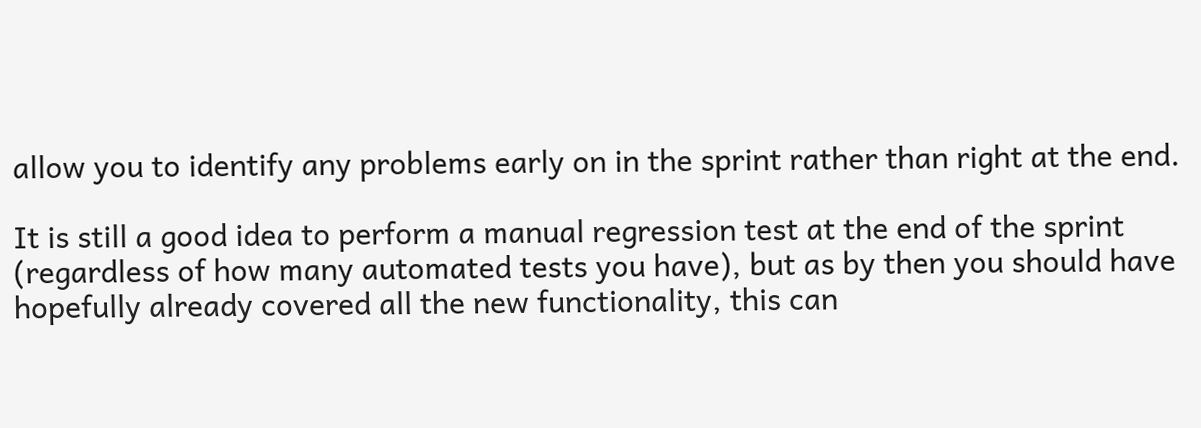allow you to identify any problems early on in the sprint rather than right at the end.

It is still a good idea to perform a manual regression test at the end of the sprint (regardless of how many automated tests you have), but as by then you should have hopefully already covered all the new functionality, this can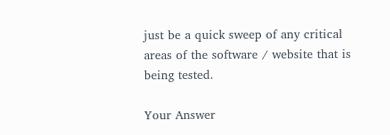just be a quick sweep of any critical areas of the software / website that is being tested.

Your Answer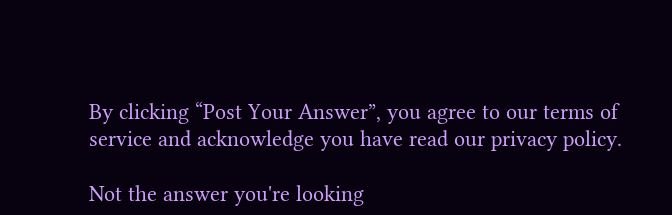By clicking “Post Your Answer”, you agree to our terms of service and acknowledge you have read our privacy policy.

Not the answer you're looking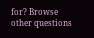for? Browse other questions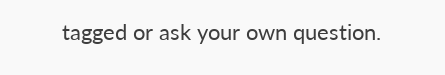tagged or ask your own question.